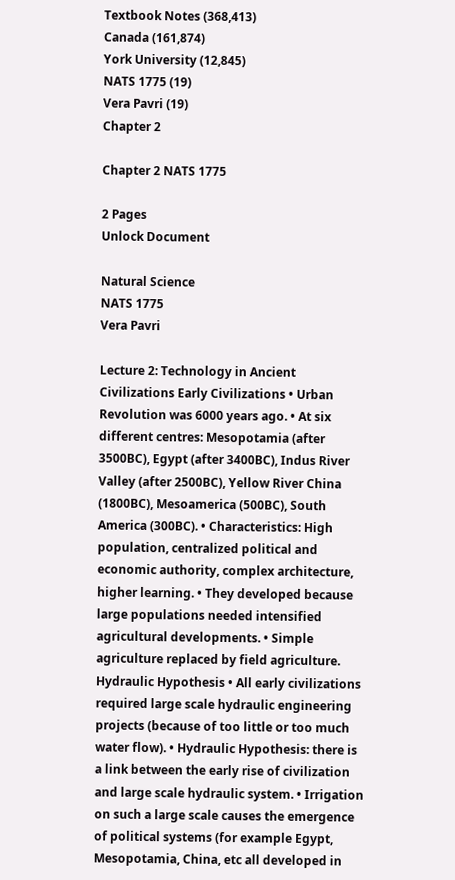Textbook Notes (368,413)
Canada (161,874)
York University (12,845)
NATS 1775 (19)
Vera Pavri (19)
Chapter 2

Chapter 2 NATS 1775

2 Pages
Unlock Document

Natural Science
NATS 1775
Vera Pavri

Lecture 2: Technology in Ancient Civilizations Early Civilizations • Urban Revolution was 6000 years ago. • At six different centres: Mesopotamia (after 3500BC), Egypt (after 3400BC), Indus River Valley (after 2500BC), Yellow River China (1800BC), Mesoamerica (500BC), South America (300BC). • Characteristics: High population, centralized political and economic authority, complex architecture, higher learning. • They developed because large populations needed intensified agricultural developments. • Simple agriculture replaced by field agriculture. Hydraulic Hypothesis • All early civilizations required large scale hydraulic engineering projects (because of too little or too much water flow). • Hydraulic Hypothesis: there is a link between the early rise of civilization and large scale hydraulic system. • Irrigation on such a large scale causes the emergence of political systems (for example Egypt, Mesopotamia, China, etc all developed in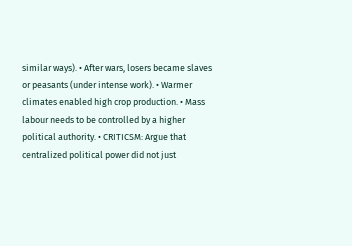similar ways). • After wars, losers became slaves or peasants (under intense work). • Warmer climates enabled high crop production. • Mass labour needs to be controlled by a higher political authority. • CRITICSM: Argue that centralized political power did not just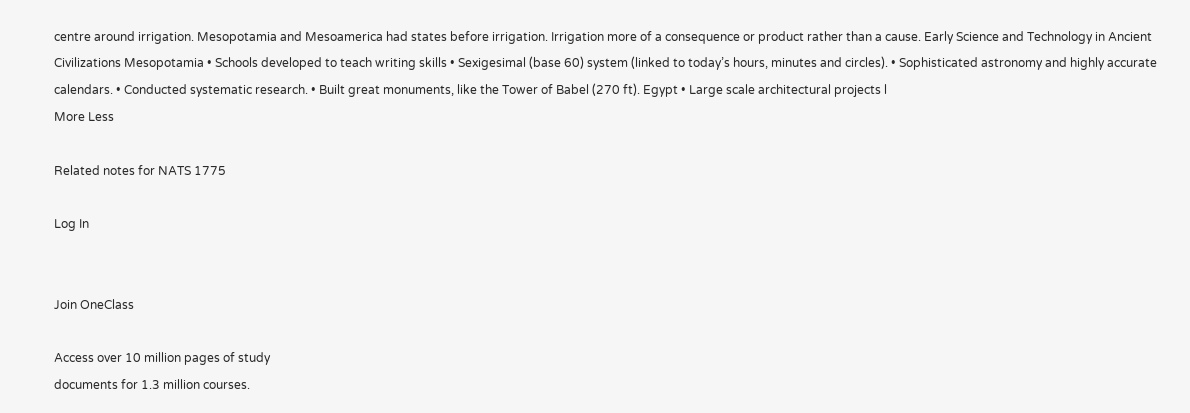centre around irrigation. Mesopotamia and Mesoamerica had states before irrigation. Irrigation more of a consequence or product rather than a cause. Early Science and Technology in Ancient Civilizations Mesopotamia • Schools developed to teach writing skills • Sexigesimal (base 60) system (linked to today’s hours, minutes and circles). • Sophisticated astronomy and highly accurate calendars. • Conducted systematic research. • Built great monuments, like the Tower of Babel (270 ft). Egypt • Large scale architectural projects l
More Less

Related notes for NATS 1775

Log In


Join OneClass

Access over 10 million pages of study
documents for 1.3 million courses.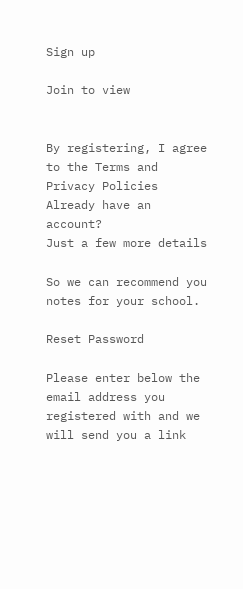Sign up

Join to view


By registering, I agree to the Terms and Privacy Policies
Already have an account?
Just a few more details

So we can recommend you notes for your school.

Reset Password

Please enter below the email address you registered with and we will send you a link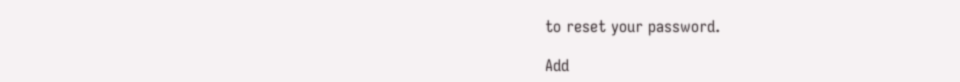to reset your password.

Add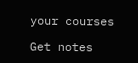your courses

Get notes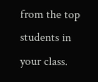from the top students in your class.